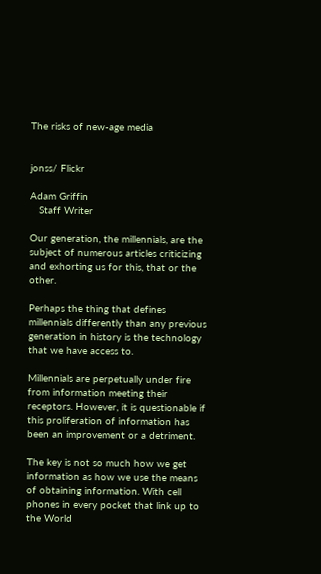The risks of new-age media


jonss/ Flickr

Adam Griffin
   Staff Writer

Our generation, the millennials, are the subject of numerous articles criticizing and exhorting us for this, that or the other.

Perhaps the thing that defines millennials differently than any previous generation in history is the technology that we have access to.

Millennials are perpetually under fire from information meeting their receptors. However, it is questionable if this proliferation of information has been an improvement or a detriment.

The key is not so much how we get information as how we use the means of obtaining information. With cell phones in every pocket that link up to the World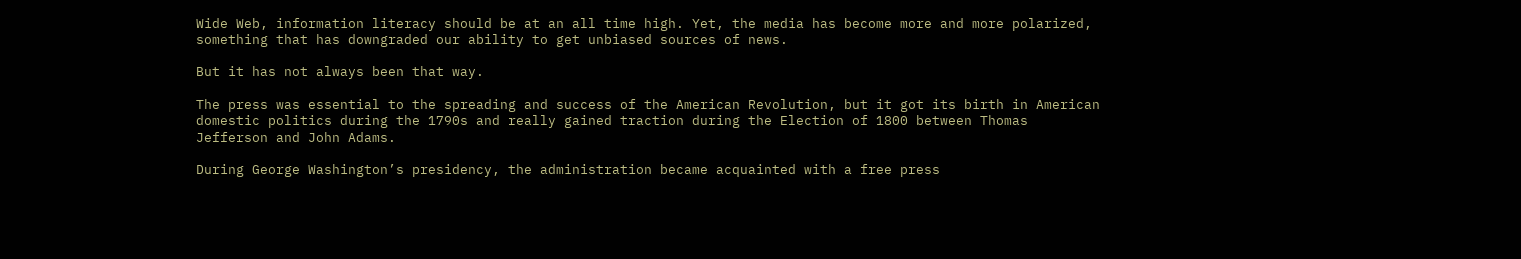Wide Web, information literacy should be at an all time high. Yet, the media has become more and more polarized, something that has downgraded our ability to get unbiased sources of news.

But it has not always been that way.

The press was essential to the spreading and success of the American Revolution, but it got its birth in American domestic politics during the 1790s and really gained traction during the Election of 1800 between Thomas Jefferson and John Adams.

During George Washington’s presidency, the administration became acquainted with a free press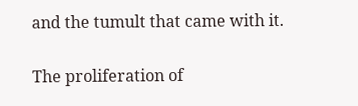and the tumult that came with it.

The proliferation of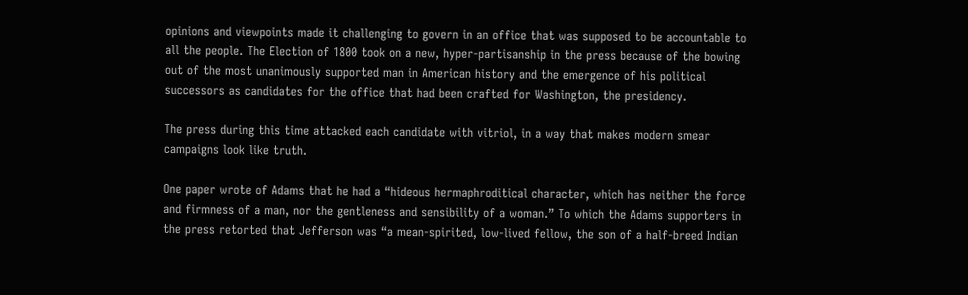opinions and viewpoints made it challenging to govern in an office that was supposed to be accountable to all the people. The Election of 1800 took on a new, hyper-partisanship in the press because of the bowing out of the most unanimously supported man in American history and the emergence of his political successors as candidates for the office that had been crafted for Washington, the presidency.

The press during this time attacked each candidate with vitriol, in a way that makes modern smear campaigns look like truth.

One paper wrote of Adams that he had a “hideous hermaphroditical character, which has neither the force and firmness of a man, nor the gentleness and sensibility of a woman.” To which the Adams supporters in the press retorted that Jefferson was “a mean-spirited, low-lived fellow, the son of a half-breed Indian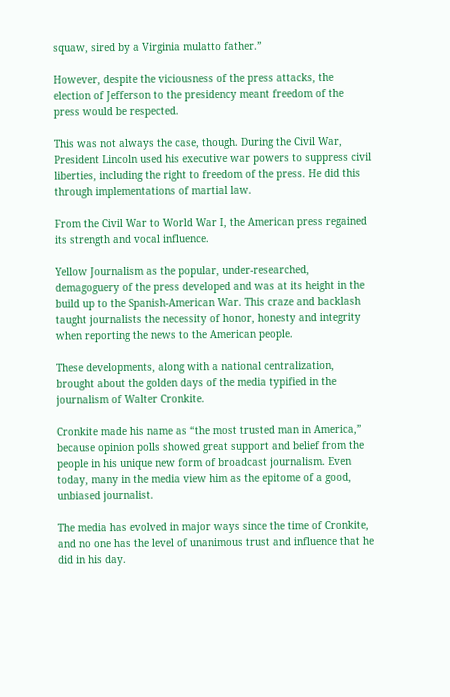squaw, sired by a Virginia mulatto father.”

However, despite the viciousness of the press attacks, the election of Jefferson to the presidency meant freedom of the press would be respected.

This was not always the case, though. During the Civil War, President Lincoln used his executive war powers to suppress civil liberties, including the right to freedom of the press. He did this through implementations of martial law.

From the Civil War to World War I, the American press regained its strength and vocal influence.

Yellow Journalism as the popular, under-researched, demagoguery of the press developed and was at its height in the build up to the Spanish-American War. This craze and backlash taught journalists the necessity of honor, honesty and integrity when reporting the news to the American people.

These developments, along with a national centralization, brought about the golden days of the media typified in the journalism of Walter Cronkite.

Cronkite made his name as “the most trusted man in America,” because opinion polls showed great support and belief from the people in his unique new form of broadcast journalism. Even today, many in the media view him as the epitome of a good, unbiased journalist.

The media has evolved in major ways since the time of Cronkite, and no one has the level of unanimous trust and influence that he did in his day.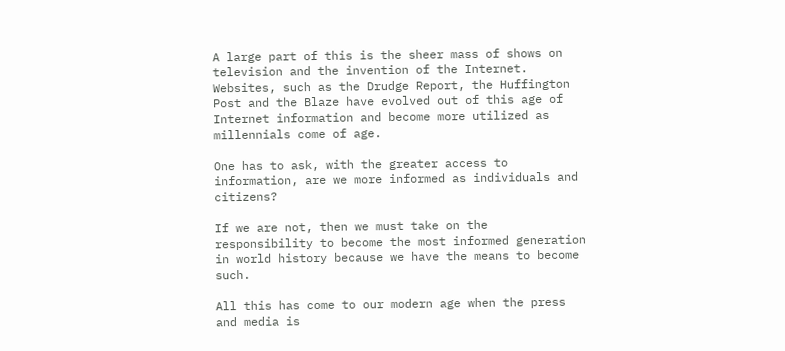A large part of this is the sheer mass of shows on television and the invention of the Internet. Websites, such as the Drudge Report, the Huffington Post and the Blaze have evolved out of this age of Internet information and become more utilized as millennials come of age.

One has to ask, with the greater access to information, are we more informed as individuals and citizens?

If we are not, then we must take on the responsibility to become the most informed generation in world history because we have the means to become such.

All this has come to our modern age when the press and media is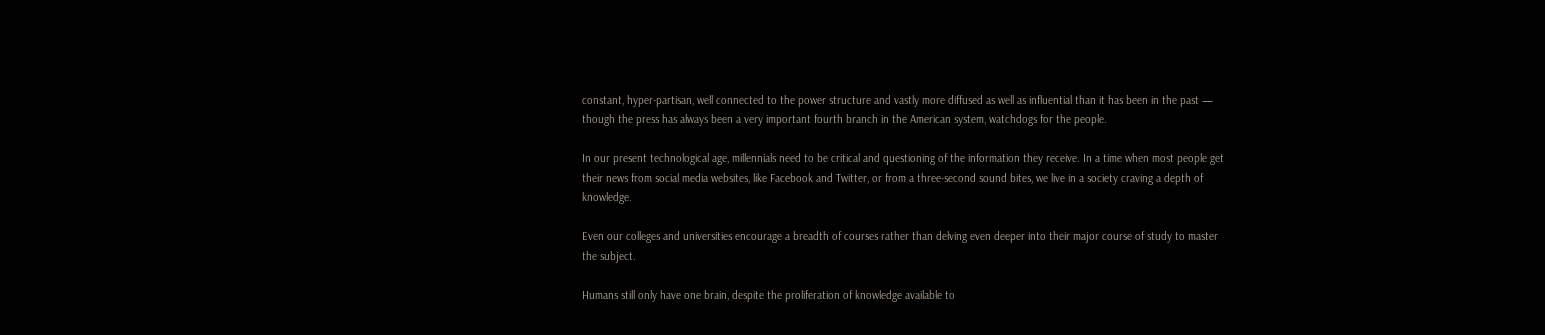constant, hyper-partisan, well connected to the power structure and vastly more diffused as well as influential than it has been in the past — though the press has always been a very important fourth branch in the American system, watchdogs for the people.

In our present technological age, millennials need to be critical and questioning of the information they receive. In a time when most people get their news from social media websites, like Facebook and Twitter, or from a three-second sound bites, we live in a society craving a depth of knowledge.

Even our colleges and universities encourage a breadth of courses rather than delving even deeper into their major course of study to master the subject.

Humans still only have one brain, despite the proliferation of knowledge available to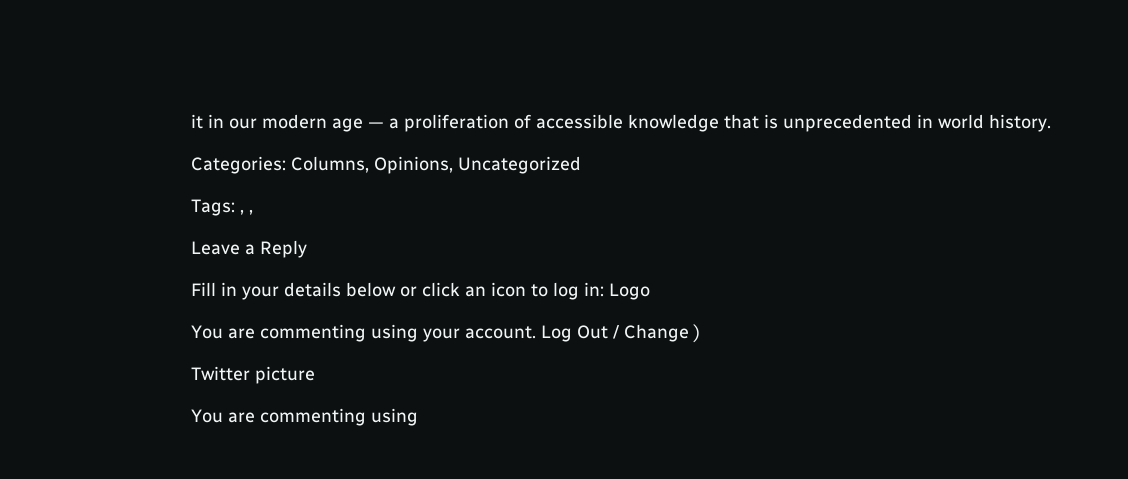it in our modern age — a proliferation of accessible knowledge that is unprecedented in world history.

Categories: Columns, Opinions, Uncategorized

Tags: , ,

Leave a Reply

Fill in your details below or click an icon to log in: Logo

You are commenting using your account. Log Out / Change )

Twitter picture

You are commenting using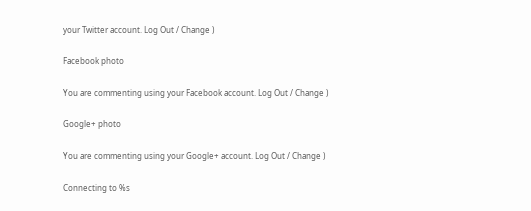your Twitter account. Log Out / Change )

Facebook photo

You are commenting using your Facebook account. Log Out / Change )

Google+ photo

You are commenting using your Google+ account. Log Out / Change )

Connecting to %s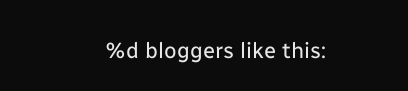%d bloggers like this: